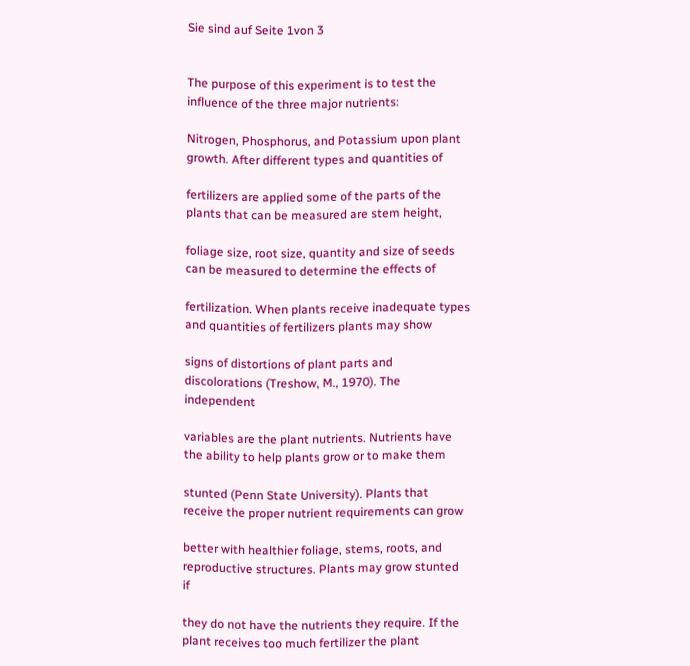Sie sind auf Seite 1von 3


The purpose of this experiment is to test the influence of the three major nutrients:

Nitrogen, Phosphorus, and Potassium upon plant growth. After different types and quantities of

fertilizers are applied some of the parts of the plants that can be measured are stem height,

foliage size, root size, quantity and size of seeds can be measured to determine the effects of

fertilization. When plants receive inadequate types and quantities of fertilizers plants may show

signs of distortions of plant parts and discolorations (Treshow, M., 1970). The independent

variables are the plant nutrients. Nutrients have the ability to help plants grow or to make them

stunted (Penn State University). Plants that receive the proper nutrient requirements can grow

better with healthier foliage, stems, roots, and reproductive structures. Plants may grow stunted if

they do not have the nutrients they require. If the plant receives too much fertilizer the plant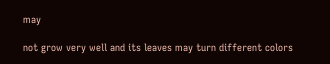may

not grow very well and its leaves may turn different colors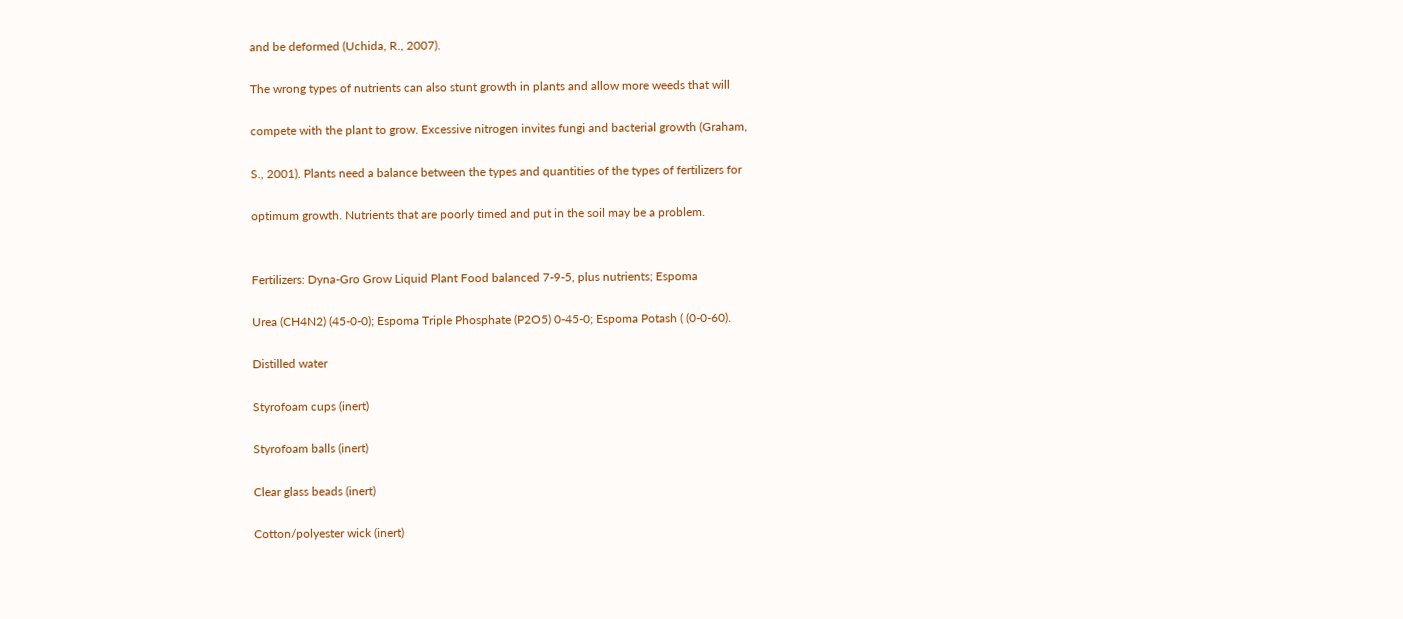and be deformed (Uchida, R., 2007).

The wrong types of nutrients can also stunt growth in plants and allow more weeds that will

compete with the plant to grow. Excessive nitrogen invites fungi and bacterial growth (Graham,

S., 2001). Plants need a balance between the types and quantities of the types of fertilizers for

optimum growth. Nutrients that are poorly timed and put in the soil may be a problem.


Fertilizers: Dyna-Gro Grow Liquid Plant Food balanced 7-9-5, plus nutrients; Espoma

Urea (CH4N2) (45-0-0); Espoma Triple Phosphate (P2O5) 0-45-0; Espoma Potash ( (0-0-60).

Distilled water

Styrofoam cups (inert)

Styrofoam balls (inert)

Clear glass beads (inert)

Cotton/polyester wick (inert)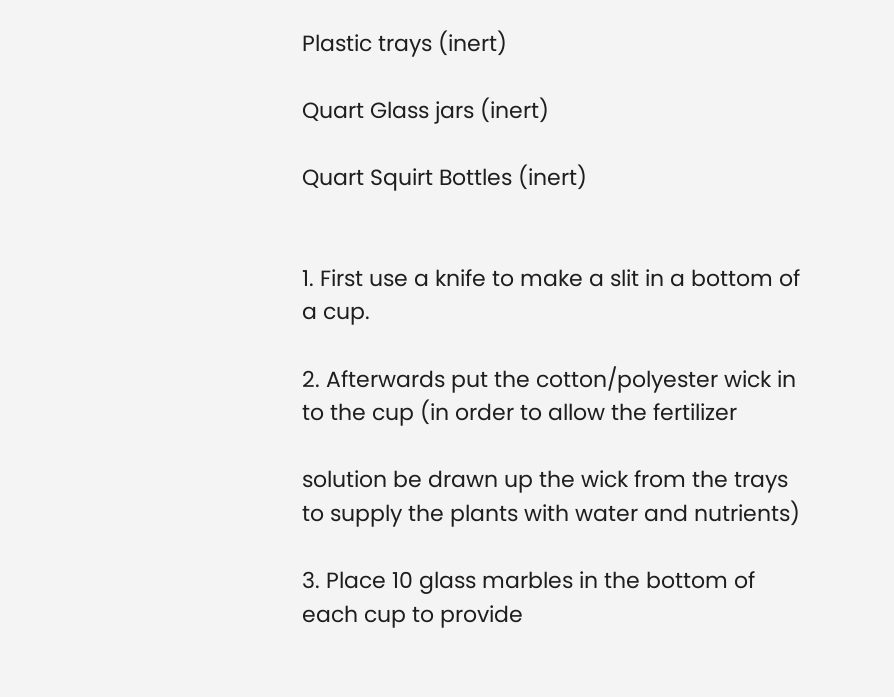Plastic trays (inert)

Quart Glass jars (inert)

Quart Squirt Bottles (inert)


1. First use a knife to make a slit in a bottom of a cup.

2. Afterwards put the cotton/polyester wick in to the cup (in order to allow the fertilizer

solution be drawn up the wick from the trays to supply the plants with water and nutrients)

3. Place 10 glass marbles in the bottom of each cup to provide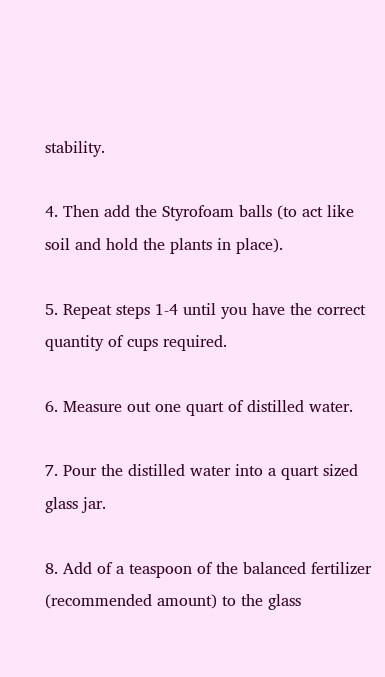stability.

4. Then add the Styrofoam balls (to act like soil and hold the plants in place).

5. Repeat steps 1-4 until you have the correct quantity of cups required.

6. Measure out one quart of distilled water.

7. Pour the distilled water into a quart sized glass jar.

8. Add of a teaspoon of the balanced fertilizer (recommended amount) to the glass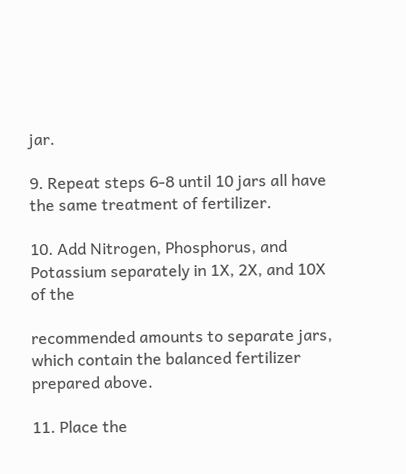jar.

9. Repeat steps 6-8 until 10 jars all have the same treatment of fertilizer.

10. Add Nitrogen, Phosphorus, and Potassium separately in 1X, 2X, and 10X of the

recommended amounts to separate jars, which contain the balanced fertilizer prepared above.

11. Place the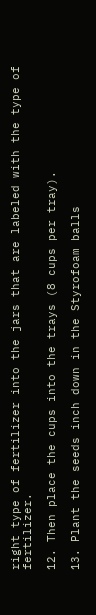right type of fertilizer into the jars that are labeled with the type of fertilizer.

12. Then place the cups into the trays (8 cups per tray).

13. Plant the seeds inch down in the Styrofoam balls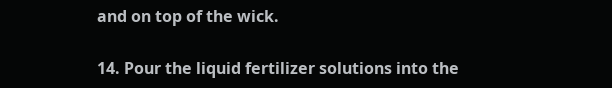and on top of the wick.

14. Pour the liquid fertilizer solutions into the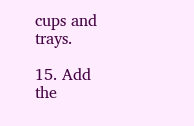cups and trays.

15. Add the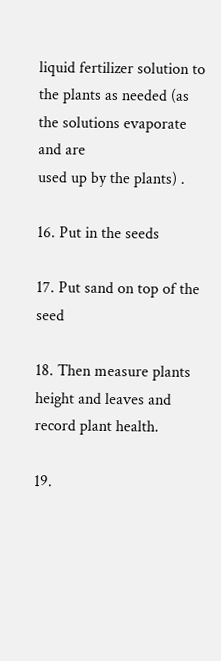liquid fertilizer solution to the plants as needed (as the solutions evaporate and are
used up by the plants) .

16. Put in the seeds

17. Put sand on top of the seed

18. Then measure plants height and leaves and record plant health.

19.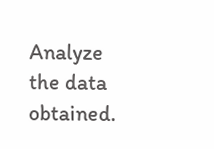Analyze the data obtained.